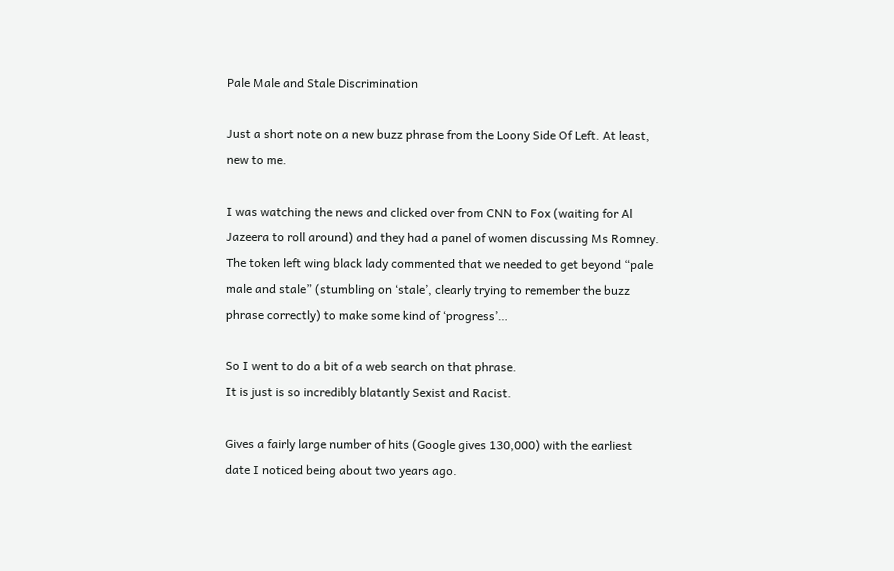Pale Male and Stale Discrimination

Just a short note on a new buzz phrase from the Loony Side Of Left. At least, new to me.

I was watching the news and clicked over from CNN to Fox (waiting for Al Jazeera to roll around) and they had a panel of women discussing Ms Romney. The token left wing black lady commented that we needed to get beyond “pale male and stale” (stumbling on ‘stale’, clearly trying to remember the buzz phrase correctly) to make some kind of ‘progress’…

So I went to do a bit of a web search on that phrase.
It is just is so incredibly blatantly Sexist and Racist.

Gives a fairly large number of hits (Google gives 130,000) with the earliest date I noticed being about two years ago.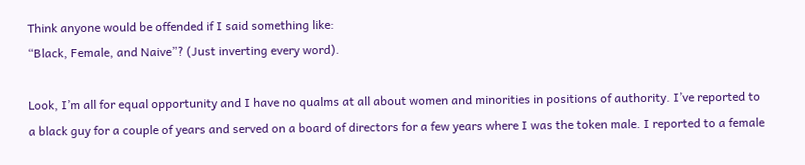Think anyone would be offended if I said something like:
“Black, Female, and Naive”? (Just inverting every word).

Look, I’m all for equal opportunity and I have no qualms at all about women and minorities in positions of authority. I’ve reported to a black guy for a couple of years and served on a board of directors for a few years where I was the token male. I reported to a female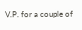V.P. for a couple of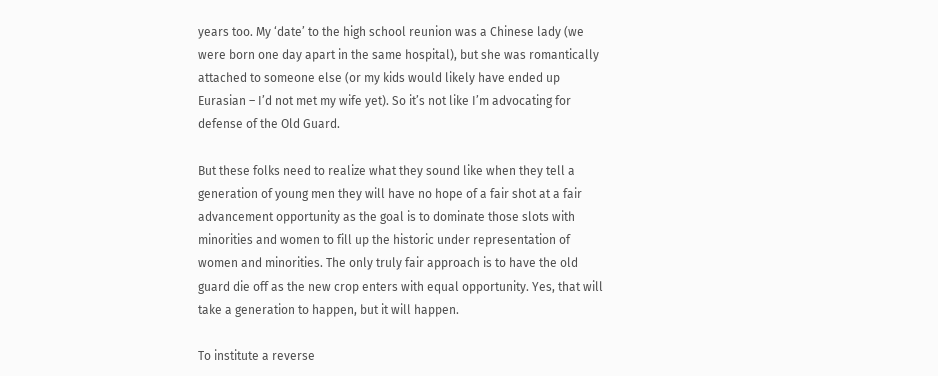years too. My ‘date’ to the high school reunion was a Chinese lady (we were born one day apart in the same hospital), but she was romantically attached to someone else (or my kids would likely have ended up Eurasian – I’d not met my wife yet). So it’s not like I’m advocating for defense of the Old Guard.

But these folks need to realize what they sound like when they tell a generation of young men they will have no hope of a fair shot at a fair advancement opportunity as the goal is to dominate those slots with minorities and women to fill up the historic under representation of women and minorities. The only truly fair approach is to have the old guard die off as the new crop enters with equal opportunity. Yes, that will take a generation to happen, but it will happen.

To institute a reverse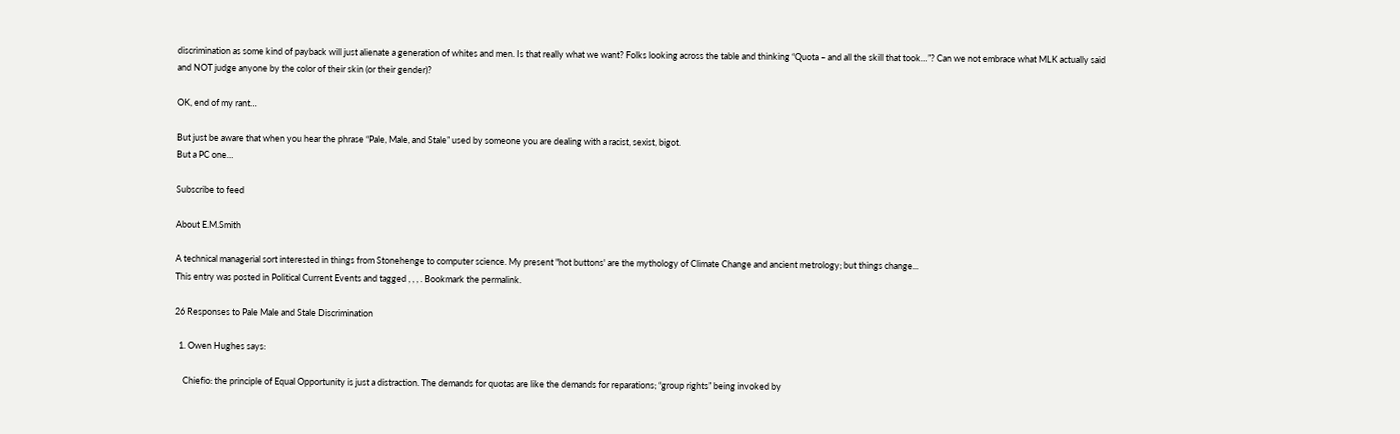discrimination as some kind of payback will just alienate a generation of whites and men. Is that really what we want? Folks looking across the table and thinking “Quota – and all the skill that took…”? Can we not embrace what MLK actually said and NOT judge anyone by the color of their skin (or their gender)?

OK, end of my rant…

But just be aware that when you hear the phrase “Pale, Male, and Stale” used by someone you are dealing with a racist, sexist, bigot.
But a PC one…

Subscribe to feed

About E.M.Smith

A technical managerial sort interested in things from Stonehenge to computer science. My present "hot buttons' are the mythology of Climate Change and ancient metrology; but things change...
This entry was posted in Political Current Events and tagged , , , . Bookmark the permalink.

26 Responses to Pale Male and Stale Discrimination

  1. Owen Hughes says:

    Chiefio: the principle of Equal Opportunity is just a distraction. The demands for quotas are like the demands for reparations; “group rights” being invoked by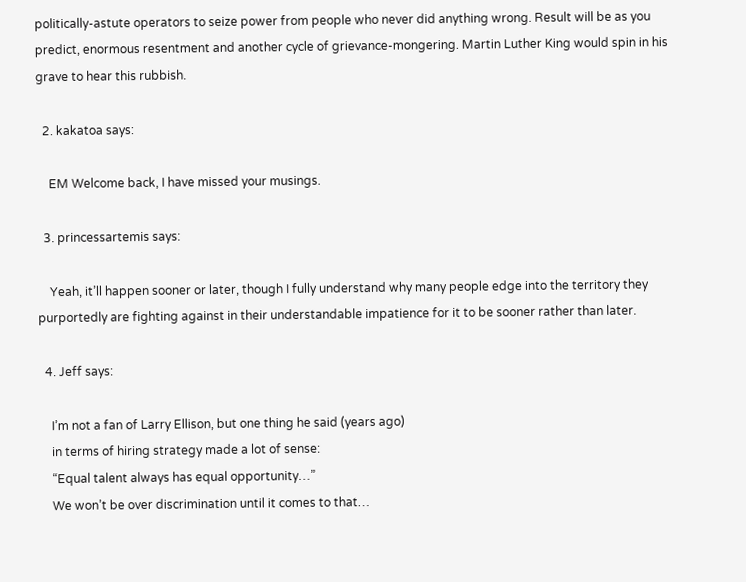politically-astute operators to seize power from people who never did anything wrong. Result will be as you predict, enormous resentment and another cycle of grievance-mongering. Martin Luther King would spin in his grave to hear this rubbish.

  2. kakatoa says:

    EM Welcome back, I have missed your musings.

  3. princessartemis says:

    Yeah, it’ll happen sooner or later, though I fully understand why many people edge into the territory they purportedly are fighting against in their understandable impatience for it to be sooner rather than later.

  4. Jeff says:

    I’m not a fan of Larry Ellison, but one thing he said (years ago)
    in terms of hiring strategy made a lot of sense:
    “Equal talent always has equal opportunity…”
    We won’t be over discrimination until it comes to that…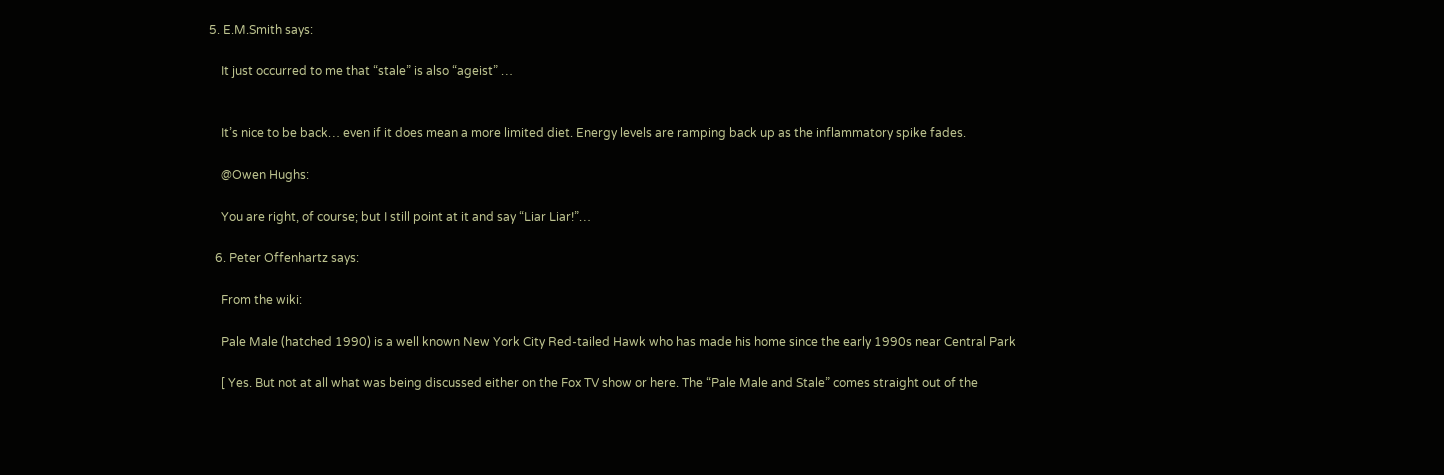5. E.M.Smith says:

    It just occurred to me that “stale” is also “ageist” …


    It’s nice to be back… even if it does mean a more limited diet. Energy levels are ramping back up as the inflammatory spike fades.

    @Owen Hughs:

    You are right, of course; but I still point at it and say “Liar Liar!”…

  6. Peter Offenhartz says:

    From the wiki:

    Pale Male (hatched 1990) is a well known New York City Red-tailed Hawk who has made his home since the early 1990s near Central Park

    [ Yes. But not at all what was being discussed either on the Fox TV show or here. The “Pale Male and Stale” comes straight out of the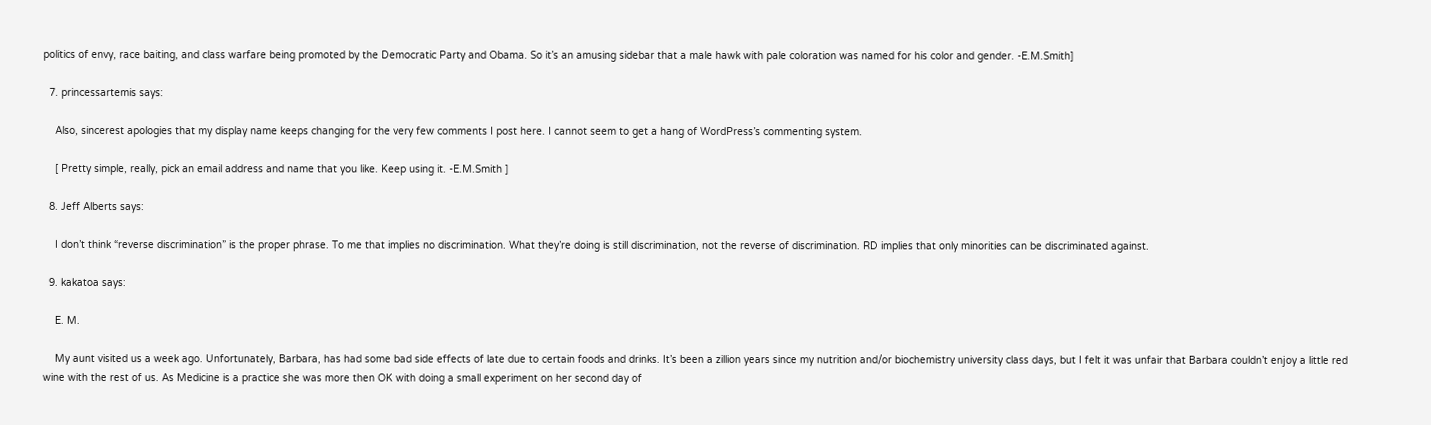politics of envy, race baiting, and class warfare being promoted by the Democratic Party and Obama. So it’s an amusing sidebar that a male hawk with pale coloration was named for his color and gender. -E.M.Smith]

  7. princessartemis says:

    Also, sincerest apologies that my display name keeps changing for the very few comments I post here. I cannot seem to get a hang of WordPress’s commenting system.

    [ Pretty simple, really, pick an email address and name that you like. Keep using it. -E.M.Smith ]

  8. Jeff Alberts says:

    I don’t think “reverse discrimination” is the proper phrase. To me that implies no discrimination. What they’re doing is still discrimination, not the reverse of discrimination. RD implies that only minorities can be discriminated against.

  9. kakatoa says:

    E. M.

    My aunt visited us a week ago. Unfortunately, Barbara, has had some bad side effects of late due to certain foods and drinks. It’s been a zillion years since my nutrition and/or biochemistry university class days, but I felt it was unfair that Barbara couldn’t enjoy a little red wine with the rest of us. As Medicine is a practice she was more then OK with doing a small experiment on her second day of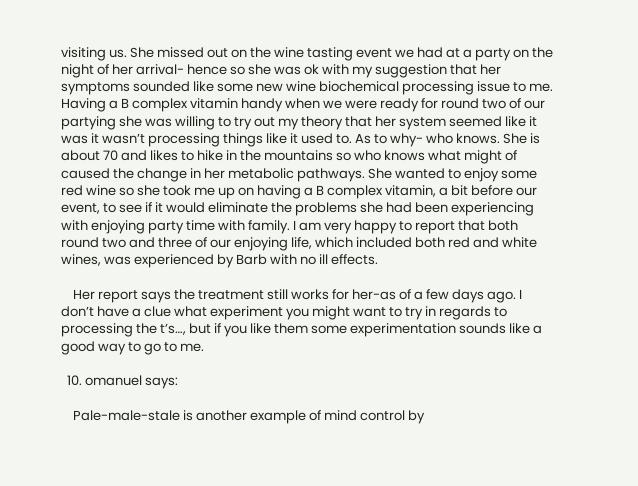visiting us. She missed out on the wine tasting event we had at a party on the night of her arrival- hence so she was ok with my suggestion that her symptoms sounded like some new wine biochemical processing issue to me. Having a B complex vitamin handy when we were ready for round two of our partying she was willing to try out my theory that her system seemed like it was it wasn’t processing things like it used to. As to why- who knows. She is about 70 and likes to hike in the mountains so who knows what might of caused the change in her metabolic pathways. She wanted to enjoy some red wine so she took me up on having a B complex vitamin, a bit before our event, to see if it would eliminate the problems she had been experiencing with enjoying party time with family. I am very happy to report that both round two and three of our enjoying life, which included both red and white wines, was experienced by Barb with no ill effects.

    Her report says the treatment still works for her-as of a few days ago. I don’t have a clue what experiment you might want to try in regards to processing the t’s…, but if you like them some experimentation sounds like a good way to go to me.

  10. omanuel says:

    Pale-male-stale is another example of mind control by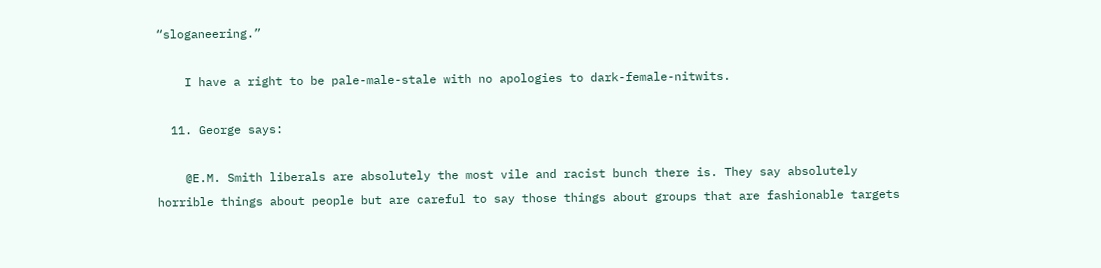“sloganeering.”

    I have a right to be pale-male-stale with no apologies to dark-female-nitwits.

  11. George says:

    @E.M. Smith liberals are absolutely the most vile and racist bunch there is. They say absolutely horrible things about people but are careful to say those things about groups that are fashionable targets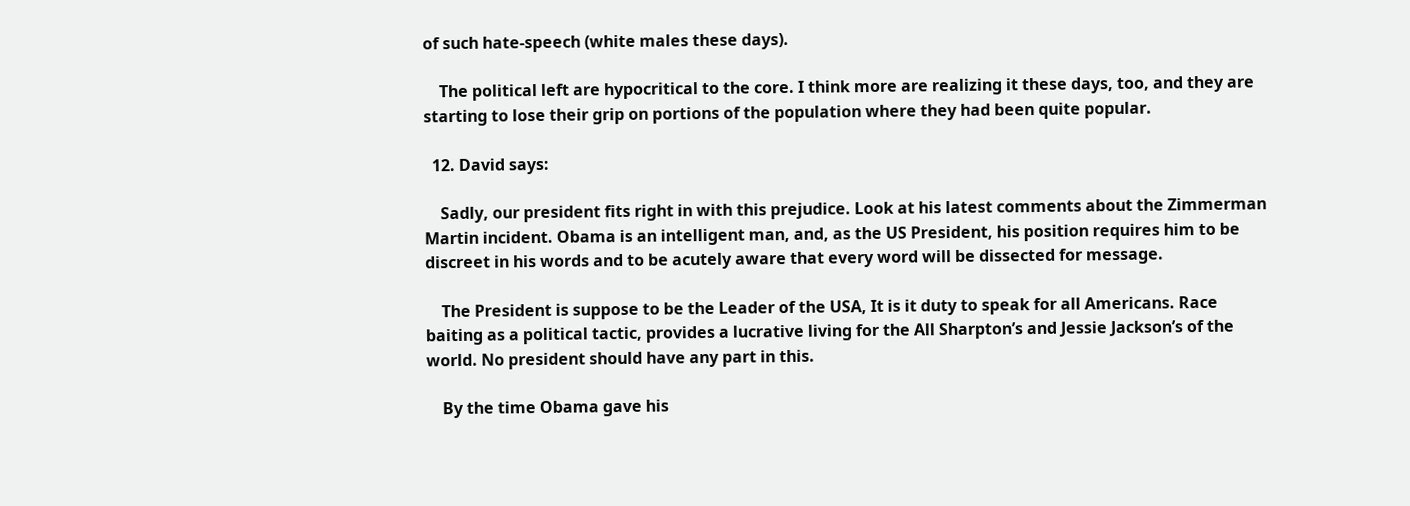of such hate-speech (white males these days).

    The political left are hypocritical to the core. I think more are realizing it these days, too, and they are starting to lose their grip on portions of the population where they had been quite popular.

  12. David says:

    Sadly, our president fits right in with this prejudice. Look at his latest comments about the Zimmerman Martin incident. Obama is an intelligent man, and, as the US President, his position requires him to be discreet in his words and to be acutely aware that every word will be dissected for message.

    The President is suppose to be the Leader of the USA, It is it duty to speak for all Americans. Race baiting as a political tactic, provides a lucrative living for the All Sharpton’s and Jessie Jackson’s of the world. No president should have any part in this.

    By the time Obama gave his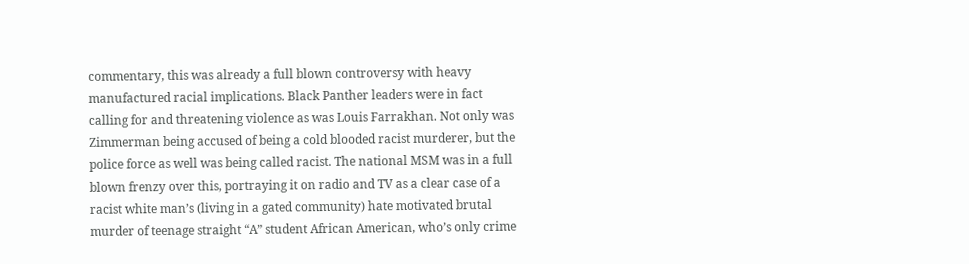commentary, this was already a full blown controversy with heavy manufactured racial implications. Black Panther leaders were in fact calling for and threatening violence as was Louis Farrakhan. Not only was Zimmerman being accused of being a cold blooded racist murderer, but the police force as well was being called racist. The national MSM was in a full blown frenzy over this, portraying it on radio and TV as a clear case of a racist white man’s (living in a gated community) hate motivated brutal murder of teenage straight “A” student African American, who’s only crime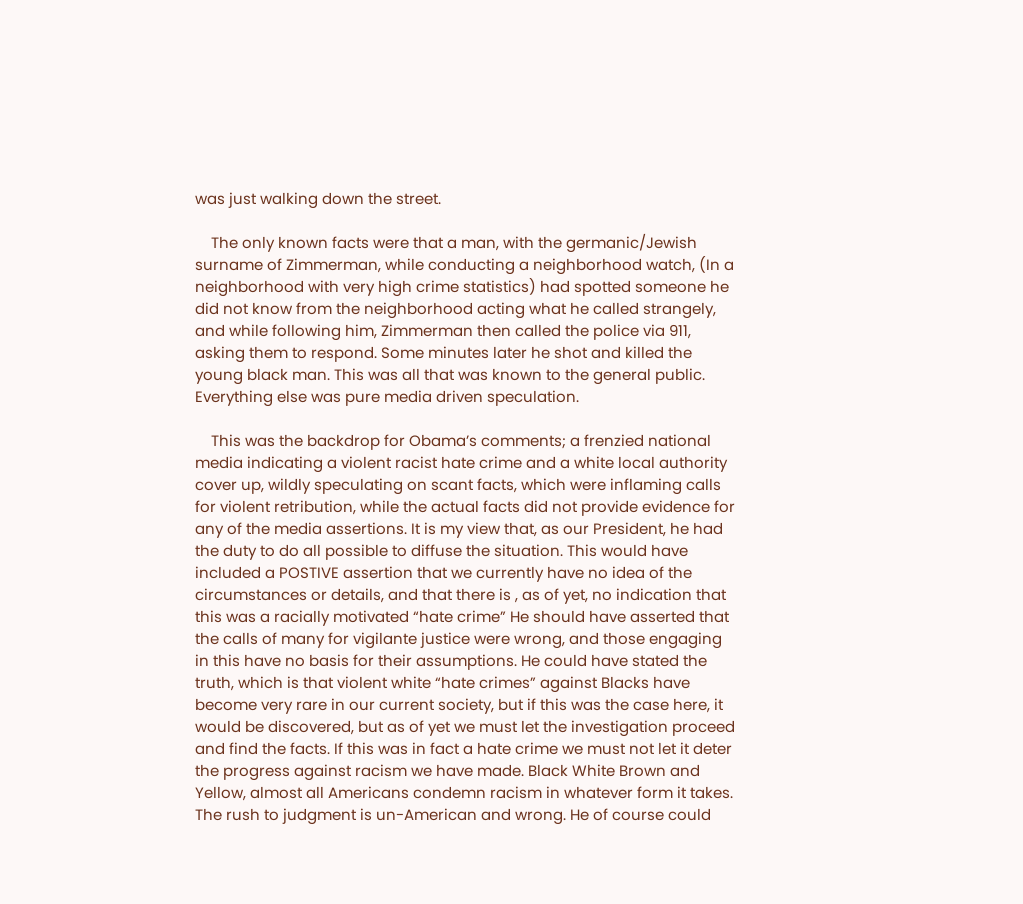was just walking down the street.

    The only known facts were that a man, with the germanic/Jewish surname of Zimmerman, while conducting a neighborhood watch, (In a neighborhood with very high crime statistics) had spotted someone he did not know from the neighborhood acting what he called strangely, and while following him, Zimmerman then called the police via 911, asking them to respond. Some minutes later he shot and killed the young black man. This was all that was known to the general public. Everything else was pure media driven speculation.

    This was the backdrop for Obama’s comments; a frenzied national media indicating a violent racist hate crime and a white local authority cover up, wildly speculating on scant facts, which were inflaming calls for violent retribution, while the actual facts did not provide evidence for any of the media assertions. It is my view that, as our President, he had the duty to do all possible to diffuse the situation. This would have included a POSTIVE assertion that we currently have no idea of the circumstances or details, and that there is , as of yet, no indication that this was a racially motivated “hate crime” He should have asserted that the calls of many for vigilante justice were wrong, and those engaging in this have no basis for their assumptions. He could have stated the truth, which is that violent white “hate crimes” against Blacks have become very rare in our current society, but if this was the case here, it would be discovered, but as of yet we must let the investigation proceed and find the facts. If this was in fact a hate crime we must not let it deter the progress against racism we have made. Black White Brown and Yellow, almost all Americans condemn racism in whatever form it takes. The rush to judgment is un-American and wrong. He of course could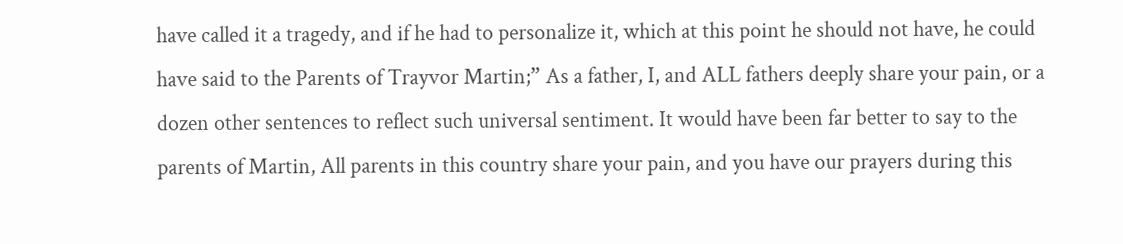have called it a tragedy, and if he had to personalize it, which at this point he should not have, he could have said to the Parents of Trayvor Martin;” As a father, I, and ALL fathers deeply share your pain, or a dozen other sentences to reflect such universal sentiment. It would have been far better to say to the parents of Martin, All parents in this country share your pain, and you have our prayers during this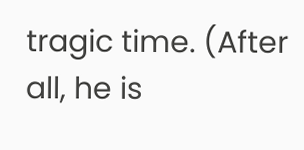tragic time. (After all, he is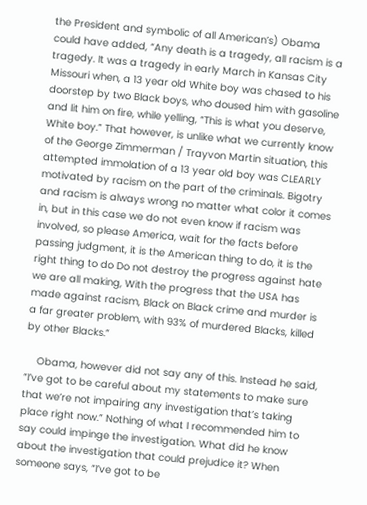the President and symbolic of all American’s) Obama could have added, “Any death is a tragedy, all racism is a tragedy. It was a tragedy in early March in Kansas City Missouri when, a 13 year old White boy was chased to his doorstep by two Black boys, who doused him with gasoline and lit him on fire, while yelling, “This is what you deserve, White boy.” That however, is unlike what we currently know of the George Zimmerman / Trayvon Martin situation, this attempted immolation of a 13 year old boy was CLEARLY motivated by racism on the part of the criminals. Bigotry and racism is always wrong no matter what color it comes in, but in this case we do not even know if racism was involved, so please America, wait for the facts before passing judgment, it is the American thing to do, it is the right thing to do Do not destroy the progress against hate we are all making, With the progress that the USA has made against racism, Black on Black crime and murder is a far greater problem, with 93% of murdered Blacks, killed by other Blacks.”

    Obama, however did not say any of this. Instead he said, “I’ve got to be careful about my statements to make sure that we’re not impairing any investigation that’s taking place right now.” Nothing of what I recommended him to say could impinge the investigation. What did he know about the investigation that could prejudice it? When someone says, “I’ve got to be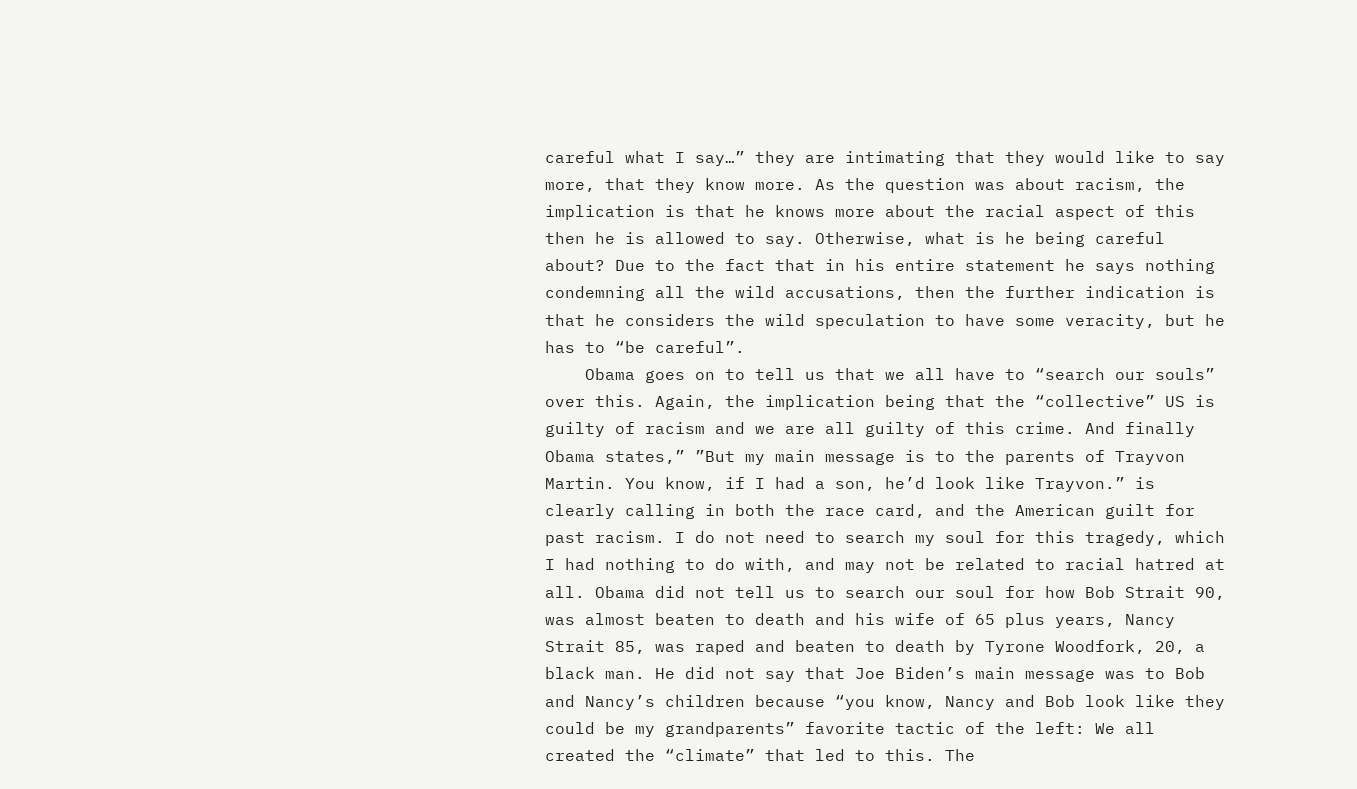careful what I say…” they are intimating that they would like to say more, that they know more. As the question was about racism, the implication is that he knows more about the racial aspect of this then he is allowed to say. Otherwise, what is he being careful about? Due to the fact that in his entire statement he says nothing condemning all the wild accusations, then the further indication is that he considers the wild speculation to have some veracity, but he has to “be careful”.
    Obama goes on to tell us that we all have to “search our souls” over this. Again, the implication being that the “collective” US is guilty of racism and we are all guilty of this crime. And finally Obama states,” ”But my main message is to the parents of Trayvon Martin. You know, if I had a son, he’d look like Trayvon.” is clearly calling in both the race card, and the American guilt for past racism. I do not need to search my soul for this tragedy, which I had nothing to do with, and may not be related to racial hatred at all. Obama did not tell us to search our soul for how Bob Strait 90, was almost beaten to death and his wife of 65 plus years, Nancy Strait 85, was raped and beaten to death by Tyrone Woodfork, 20, a black man. He did not say that Joe Biden’s main message was to Bob and Nancy’s children because “you know, Nancy and Bob look like they could be my grandparents” favorite tactic of the left: We all created the “climate” that led to this. The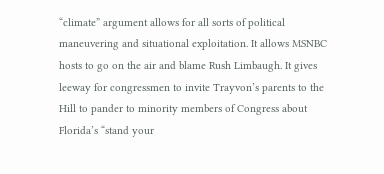“climate” argument allows for all sorts of political maneuvering and situational exploitation. It allows MSNBC hosts to go on the air and blame Rush Limbaugh. It gives leeway for congressmen to invite Trayvon’s parents to the Hill to pander to minority members of Congress about Florida’s “stand your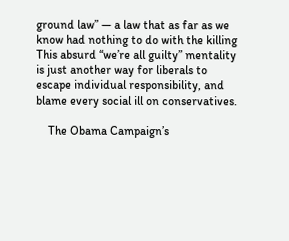ground law” — a law that as far as we know had nothing to do with the killing This absurd “we’re all guilty” mentality is just another way for liberals to escape individual responsibility, and blame every social ill on conservatives.

    The Obama Campaign’s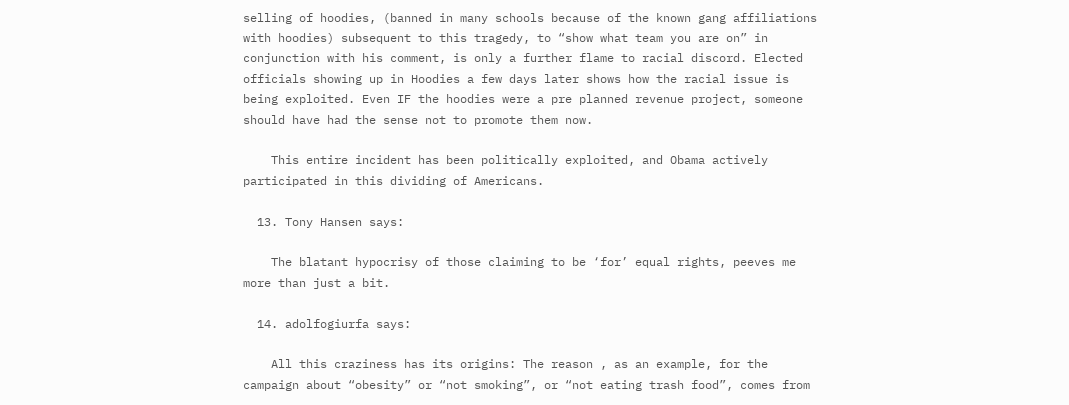selling of hoodies, (banned in many schools because of the known gang affiliations with hoodies) subsequent to this tragedy, to “show what team you are on” in conjunction with his comment, is only a further flame to racial discord. Elected officials showing up in Hoodies a few days later shows how the racial issue is being exploited. Even IF the hoodies were a pre planned revenue project, someone should have had the sense not to promote them now.

    This entire incident has been politically exploited, and Obama actively participated in this dividing of Americans.

  13. Tony Hansen says:

    The blatant hypocrisy of those claiming to be ‘for’ equal rights, peeves me more than just a bit.

  14. adolfogiurfa says:

    All this craziness has its origins: The reason , as an example, for the campaign about “obesity” or “not smoking”, or “not eating trash food”, comes from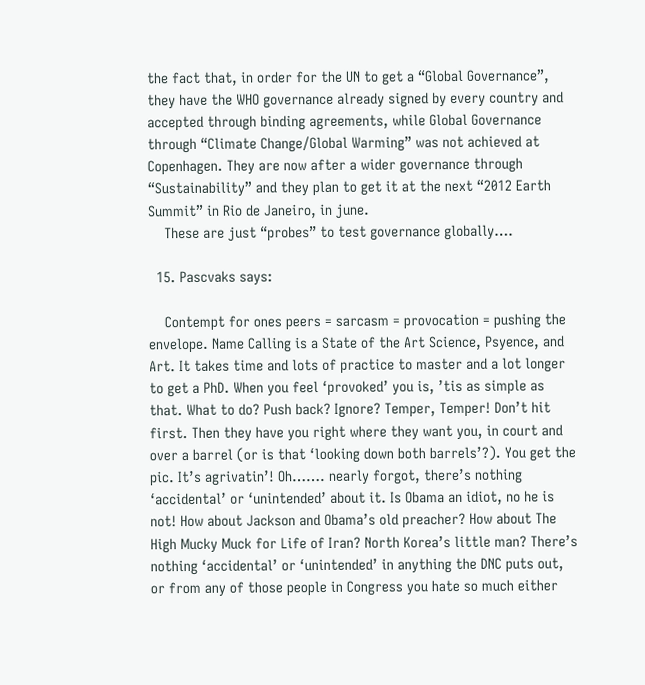the fact that, in order for the UN to get a “Global Governance”, they have the WHO governance already signed by every country and accepted through binding agreements, while Global Governance through “Climate Change/Global Warming” was not achieved at Copenhagen. They are now after a wider governance through “Sustainability” and they plan to get it at the next “2012 Earth Summit” in Rio de Janeiro, in june.
    These are just “probes” to test governance globally….

  15. Pascvaks says:

    Contempt for ones peers = sarcasm = provocation = pushing the envelope. Name Calling is a State of the Art Science, Psyence, and Art. It takes time and lots of practice to master and a lot longer to get a PhD. When you feel ‘provoked’ you is, ’tis as simple as that. What to do? Push back? Ignore? Temper, Temper! Don’t hit first. Then they have you right where they want you, in court and over a barrel (or is that ‘looking down both barrels’?). You get the pic. It’s agrivatin’! Oh……. nearly forgot, there’s nothing ‘accidental’ or ‘unintended’ about it. Is Obama an idiot, no he is not! How about Jackson and Obama’s old preacher? How about The High Mucky Muck for Life of Iran? North Korea’s little man? There’s nothing ‘accidental’ or ‘unintended’ in anything the DNC puts out, or from any of those people in Congress you hate so much either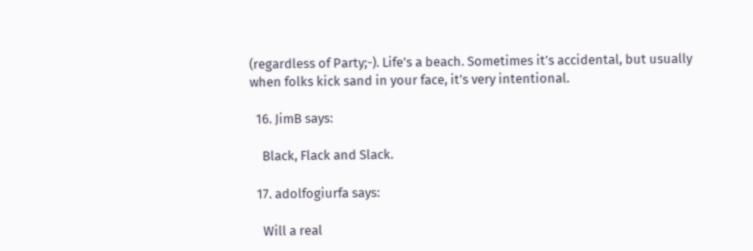(regardless of Party;-). Life’s a beach. Sometimes it’s accidental, but usually when folks kick sand in your face, it’s very intentional.

  16. JimB says:

    Black, Flack and Slack.

  17. adolfogiurfa says:

    Will a real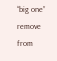“big one” remove from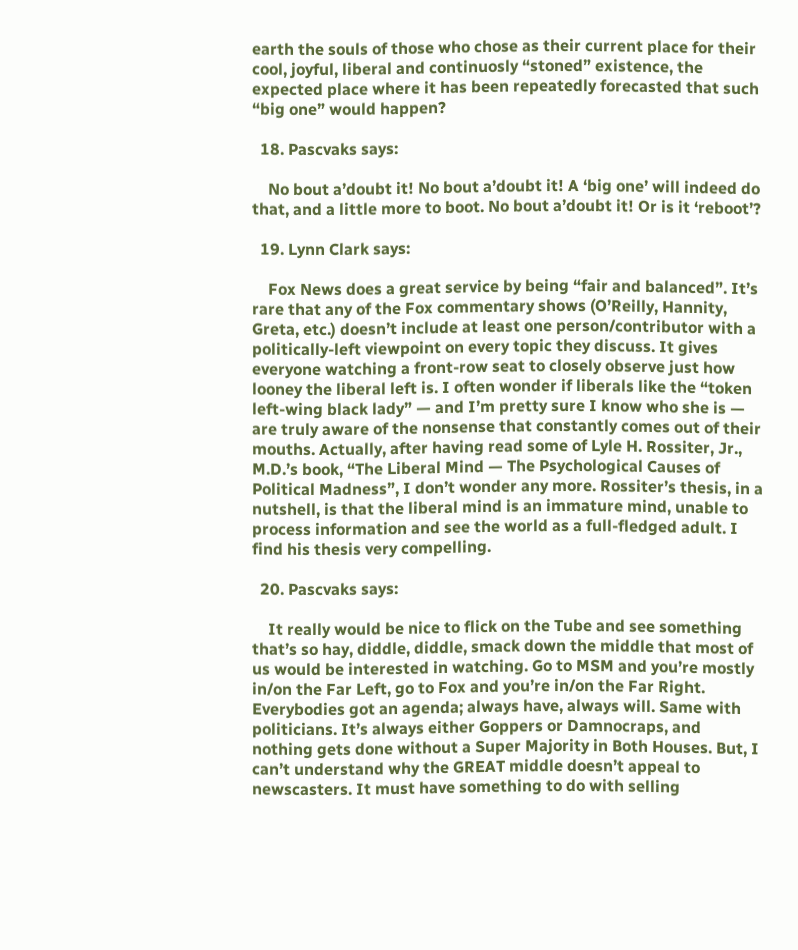earth the souls of those who chose as their current place for their cool, joyful, liberal and continuosly “stoned” existence, the expected place where it has been repeatedly forecasted that such “big one” would happen?

  18. Pascvaks says:

    No bout a’doubt it! No bout a’doubt it! A ‘big one’ will indeed do that, and a little more to boot. No bout a’doubt it! Or is it ‘reboot’?

  19. Lynn Clark says:

    Fox News does a great service by being “fair and balanced”. It’s rare that any of the Fox commentary shows (O’Reilly, Hannity, Greta, etc.) doesn’t include at least one person/contributor with a politically-left viewpoint on every topic they discuss. It gives everyone watching a front-row seat to closely observe just how looney the liberal left is. I often wonder if liberals like the “token left-wing black lady” — and I’m pretty sure I know who she is — are truly aware of the nonsense that constantly comes out of their mouths. Actually, after having read some of Lyle H. Rossiter, Jr., M.D.’s book, “The Liberal Mind — The Psychological Causes of Political Madness”, I don’t wonder any more. Rossiter’s thesis, in a nutshell, is that the liberal mind is an immature mind, unable to process information and see the world as a full-fledged adult. I find his thesis very compelling.

  20. Pascvaks says:

    It really would be nice to flick on the Tube and see something that’s so hay, diddle, diddle, smack down the middle that most of us would be interested in watching. Go to MSM and you’re mostly in/on the Far Left, go to Fox and you’re in/on the Far Right. Everybodies got an agenda; always have, always will. Same with politicians. It’s always either Goppers or Damnocraps, and nothing gets done without a Super Majority in Both Houses. But, I can’t understand why the GREAT middle doesn’t appeal to newscasters. It must have something to do with selling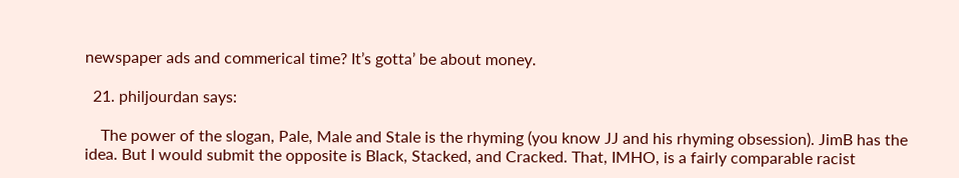newspaper ads and commerical time? It’s gotta’ be about money.

  21. philjourdan says:

    The power of the slogan, Pale, Male and Stale is the rhyming (you know JJ and his rhyming obsession). JimB has the idea. But I would submit the opposite is Black, Stacked, and Cracked. That, IMHO, is a fairly comparable racist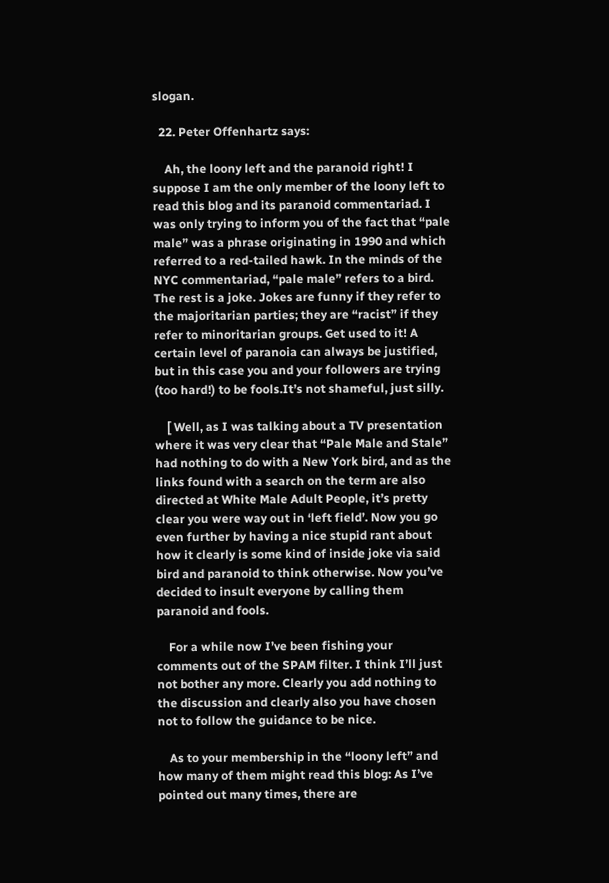slogan.

  22. Peter Offenhartz says:

    Ah, the loony left and the paranoid right! I suppose I am the only member of the loony left to read this blog and its paranoid commentariad. I was only trying to inform you of the fact that “pale male” was a phrase originating in 1990 and which referred to a red-tailed hawk. In the minds of the NYC commentariad, “pale male” refers to a bird. The rest is a joke. Jokes are funny if they refer to the majoritarian parties; they are “racist” if they refer to minoritarian groups. Get used to it! A certain level of paranoia can always be justified, but in this case you and your followers are trying (too hard!) to be fools.It’s not shameful, just silly.

    [ Well, as I was talking about a TV presentation where it was very clear that “Pale Male and Stale” had nothing to do with a New York bird, and as the links found with a search on the term are also directed at White Male Adult People, it’s pretty clear you were way out in ‘left field’. Now you go even further by having a nice stupid rant about how it clearly is some kind of inside joke via said bird and paranoid to think otherwise. Now you’ve decided to insult everyone by calling them paranoid and fools.

    For a while now I’ve been fishing your comments out of the SPAM filter. I think I’ll just not bother any more. Clearly you add nothing to the discussion and clearly also you have chosen not to follow the guidance to be nice.

    As to your membership in the “loony left” and how many of them might read this blog: As I’ve pointed out many times, there are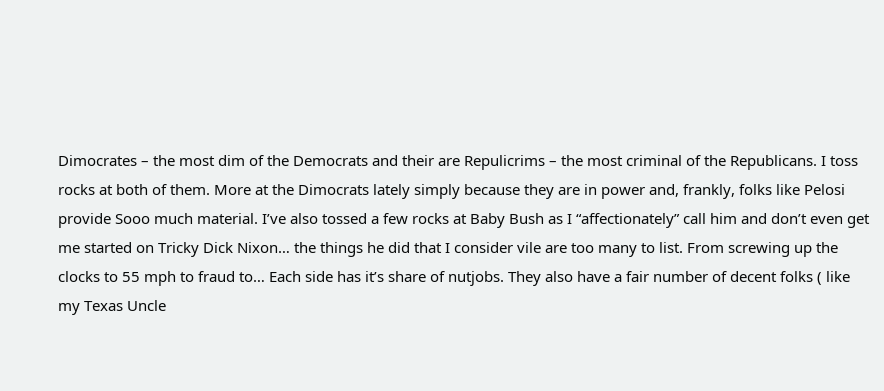Dimocrates – the most dim of the Democrats and their are Repulicrims – the most criminal of the Republicans. I toss rocks at both of them. More at the Dimocrats lately simply because they are in power and, frankly, folks like Pelosi provide Sooo much material. I’ve also tossed a few rocks at Baby Bush as I “affectionately” call him and don’t even get me started on Tricky Dick Nixon… the things he did that I consider vile are too many to list. From screwing up the clocks to 55 mph to fraud to… Each side has it’s share of nutjobs. They also have a fair number of decent folks ( like my Texas Uncle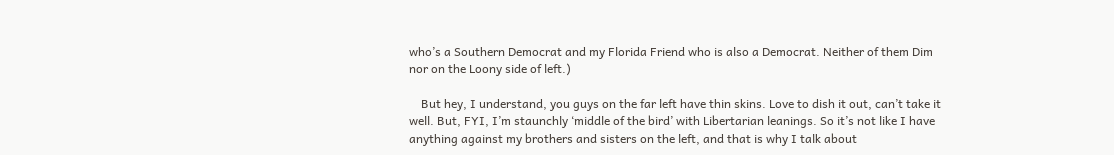who’s a Southern Democrat and my Florida Friend who is also a Democrat. Neither of them Dim nor on the Loony side of left.)

    But hey, I understand, you guys on the far left have thin skins. Love to dish it out, can’t take it well. But, FYI, I’m staunchly ‘middle of the bird’ with Libertarian leanings. So it’s not like I have anything against my brothers and sisters on the left, and that is why I talk about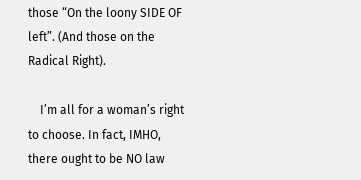those “On the loony SIDE OF left”. (And those on the Radical Right).

    I’m all for a woman’s right to choose. In fact, IMHO, there ought to be NO law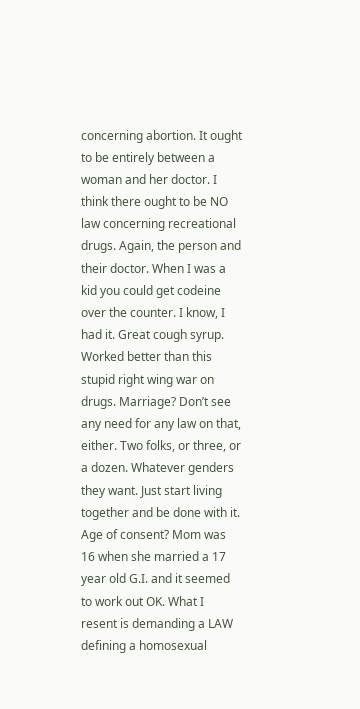concerning abortion. It ought to be entirely between a woman and her doctor. I think there ought to be NO law concerning recreational drugs. Again, the person and their doctor. When I was a kid you could get codeine over the counter. I know, I had it. Great cough syrup. Worked better than this stupid right wing war on drugs. Marriage? Don’t see any need for any law on that, either. Two folks, or three, or a dozen. Whatever genders they want. Just start living together and be done with it. Age of consent? Mom was 16 when she married a 17 year old G.I. and it seemed to work out OK. What I resent is demanding a LAW defining a homosexual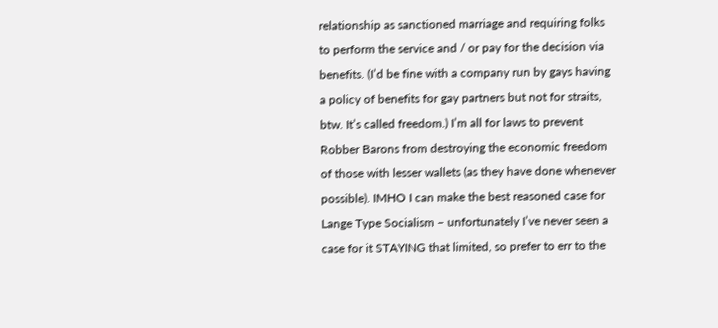relationship as sanctioned marriage and requiring folks to perform the service and / or pay for the decision via benefits. (I’d be fine with a company run by gays having a policy of benefits for gay partners but not for straits, btw. It’s called freedom.) I’m all for laws to prevent Robber Barons from destroying the economic freedom of those with lesser wallets (as they have done whenever possible). IMHO I can make the best reasoned case for Lange Type Socialism – unfortunately I’ve never seen a case for it STAYING that limited, so prefer to err to the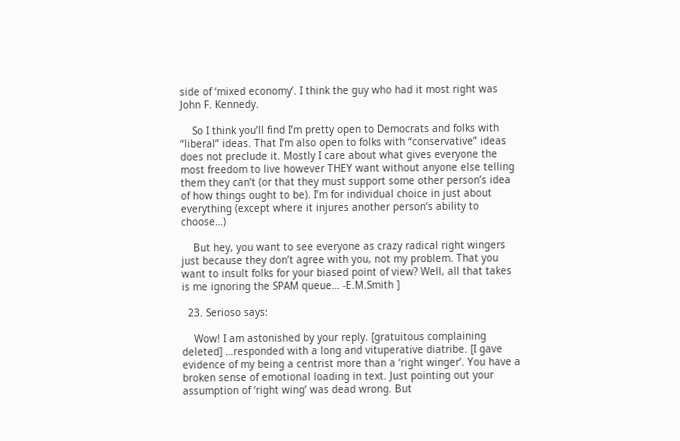side of ‘mixed economy’. I think the guy who had it most right was John F. Kennedy.

    So I think you’ll find I’m pretty open to Democrats and folks with “liberal” ideas. That I’m also open to folks with “conservative” ideas does not preclude it. Mostly I care about what gives everyone the most freedom to live however THEY want without anyone else telling them they can’t (or that they must support some other person’s idea of how things ought to be). I’m for individual choice in just about everything (except where it injures another person’s ability to choose…)

    But hey, you want to see everyone as crazy radical right wingers just because they don’t agree with you, not my problem. That you want to insult folks for your biased point of view? Well, all that takes is me ignoring the SPAM queue… -E.M.Smith ]

  23. Serioso says:

    Wow! I am astonished by your reply. [gratuitous complaining deleted] …responded with a long and vituperative diatribe. [I gave evidence of my being a centrist more than a ‘right winger’. You have a broken sense of emotional loading in text. Just pointing out your assumption of ‘right wing’ was dead wrong. But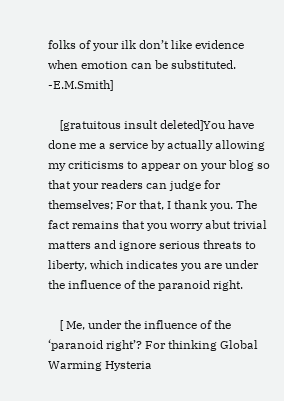folks of your ilk don’t like evidence when emotion can be substituted. -E.M.Smith]

    [gratuitous insult deleted]You have done me a service by actually allowing my criticisms to appear on your blog so that your readers can judge for themselves; For that, I thank you. The fact remains that you worry abut trivial matters and ignore serious threats to liberty, which indicates you are under the influence of the paranoid right.

    [ Me, under the influence of the ‘paranoid right’? For thinking Global Warming Hysteria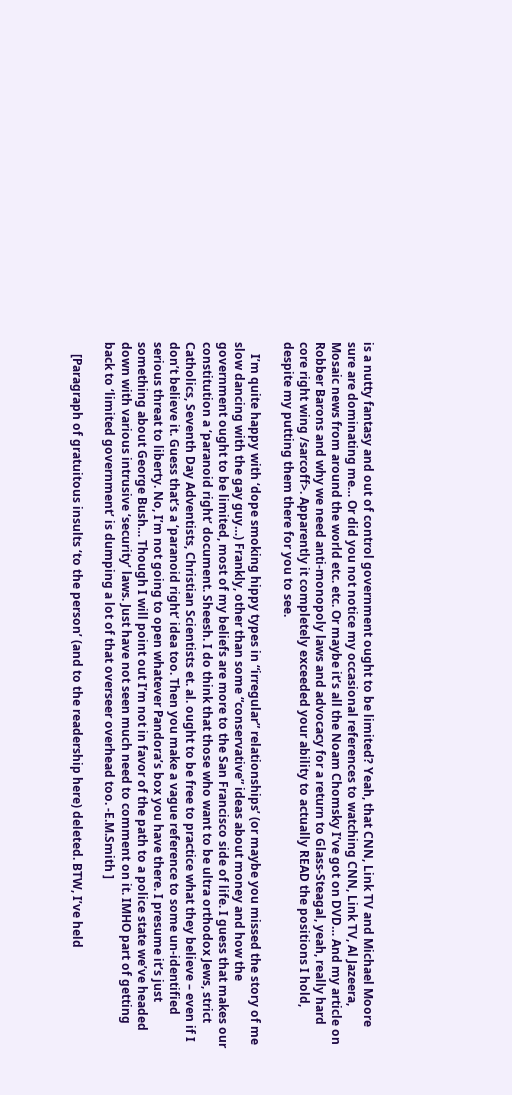is a nutty fantasy and out of control government ought to be limited? Yeah, that CNN, Link TV and Michael Moore sure are dominating me… Or did you not notice my occasional references to watching CNN, Link TV, Al Jazeera, Mosaic news from around the world etc. etc. Or maybe it’s all the Noam Chomsky I’ve got on DVD… And my article on Robber Barons and why we need anti-monopoly laws and advocacy for a return to Glass-Steagal, yeah, really hard core right wing /sarcoff>. Apparently it completely exceeded your ability to actually READ the positions I hold, despite my putting them there for you to see.

    I’m quite happy with ‘dope smoking hippy types in “irregular” relationships’ (or maybe you missed the story of me slow dancing with the gay guy…) Frankly, other than some “conservative” ideas about money and how the government ought to be limited, most of my beliefs are more to the San Francisco side of life. I guess that makes our constitution a ‘paranoid right’ document. Sheesh. I do think that those who want to be ultra orthodox Jews, strict Catholics, Seventh Day Adventists, Christian Scientists et. al. ought to be free to practice what they believe – even if I don’t believe it. Guess that’s a ‘paranoid right’ idea too. Then you make a vague reference to some un-identified serious threat to liberty. No, I’m not going to open whatever Pandora’s box you have there. I presume it’s just something about George Bush… Though I will point out I’m not in favor of the path to a police state we’ve headed down with various intrusive ‘security’ laws. Just have not seen much need to comment on it. IMHO part of getting back to ‘limited government’ is dumping a lot of that overseer overhead too. -E.M.Smith ]

    [Paragraph of gratuitous insults ‘to the person’ (and to the readership here) deleted. BTW, I’ve held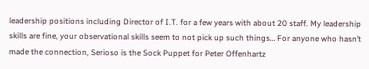leadership positions including Director of I.T. for a few years with about 20 staff. My leadership skills are fine, your observational skills seem to not pick up such things… For anyone who hasn’t made the connection, Serioso is the Sock Puppet for Peter Offenhartz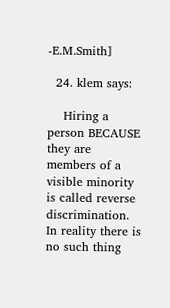-E.M.Smith]

  24. klem says:

    Hiring a person BECAUSE they are members of a visible minority is called reverse discrimination. In reality there is no such thing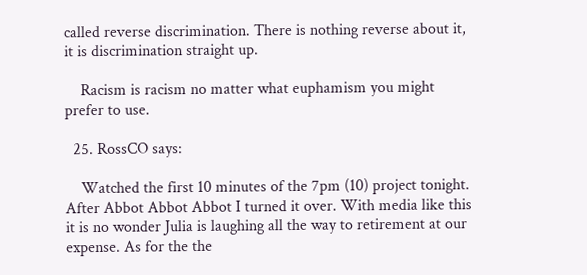called reverse discrimination. There is nothing reverse about it, it is discrimination straight up.

    Racism is racism no matter what euphamism you might prefer to use.

  25. RossCO says:

    Watched the first 10 minutes of the 7pm (10) project tonight. After Abbot Abbot Abbot I turned it over. With media like this it is no wonder Julia is laughing all the way to retirement at our expense. As for the the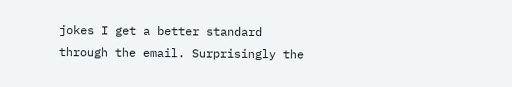jokes I get a better standard through the email. Surprisingly the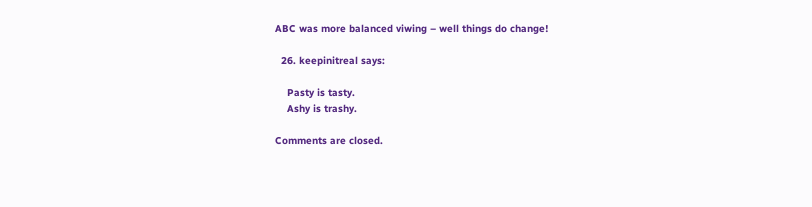ABC was more balanced viwing – well things do change!

  26. keepinitreal says:

    Pasty is tasty.
    Ashy is trashy.

Comments are closed.